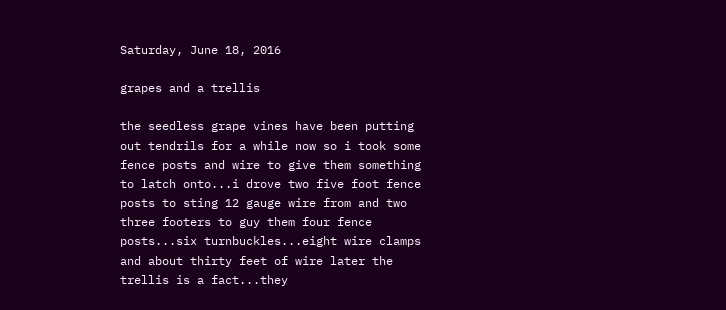Saturday, June 18, 2016

grapes and a trellis

the seedless grape vines have been putting out tendrils for a while now so i took some fence posts and wire to give them something to latch onto...i drove two five foot fence posts to sting 12 gauge wire from and two three footers to guy them four fence posts...six turnbuckles...eight wire clamps and about thirty feet of wire later the trellis is a fact...they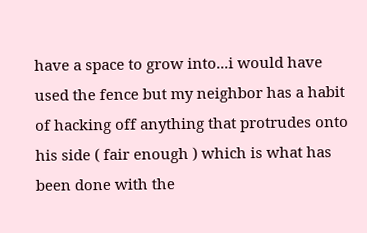have a space to grow into...i would have used the fence but my neighbor has a habit of hacking off anything that protrudes onto his side ( fair enough ) which is what has been done with the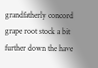grandfatherly concord grape root stock a bit further down the have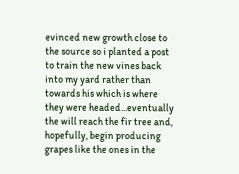evinced new growth close to the source so i planted a post to train the new vines back into my yard rather than towards his which is where they were headed...eventually the will reach the fir tree and, hopefully, begin producing grapes like the ones in the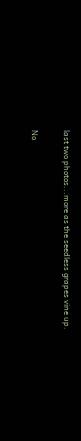last two photos...more as the seedless grapes vine up.

No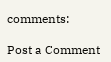comments:

Post a Comment